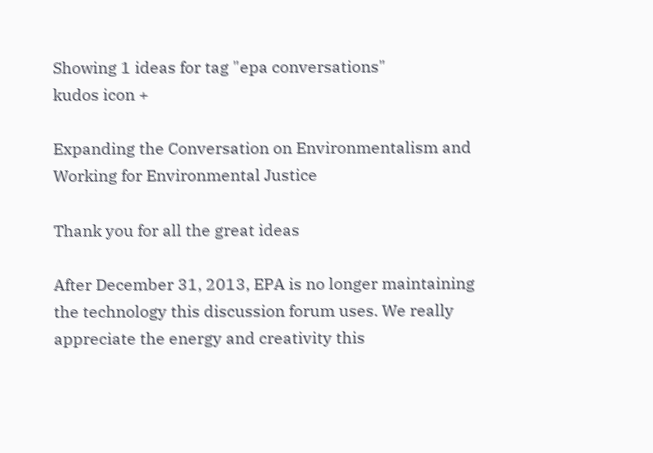Showing 1 ideas for tag "epa conversations"
kudos icon +

Expanding the Conversation on Environmentalism and Working for Environmental Justice

Thank you for all the great ideas

After December 31, 2013, EPA is no longer maintaining the technology this discussion forum uses. We really appreciate the energy and creativity this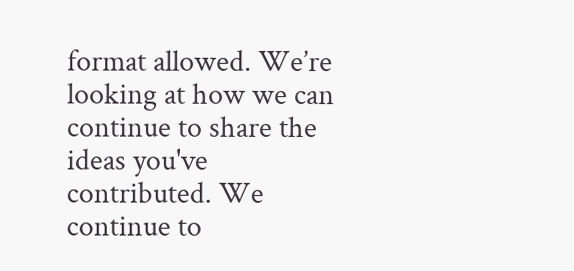format allowed. We’re looking at how we can continue to share the ideas you've contributed. We continue to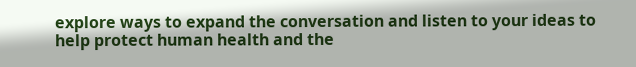explore ways to expand the conversation and listen to your ideas to help protect human health and the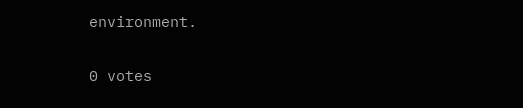environment.


0 votes